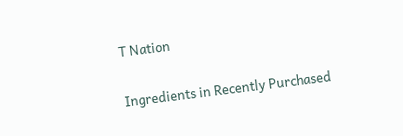T Nation

Ingredients in Recently Purchased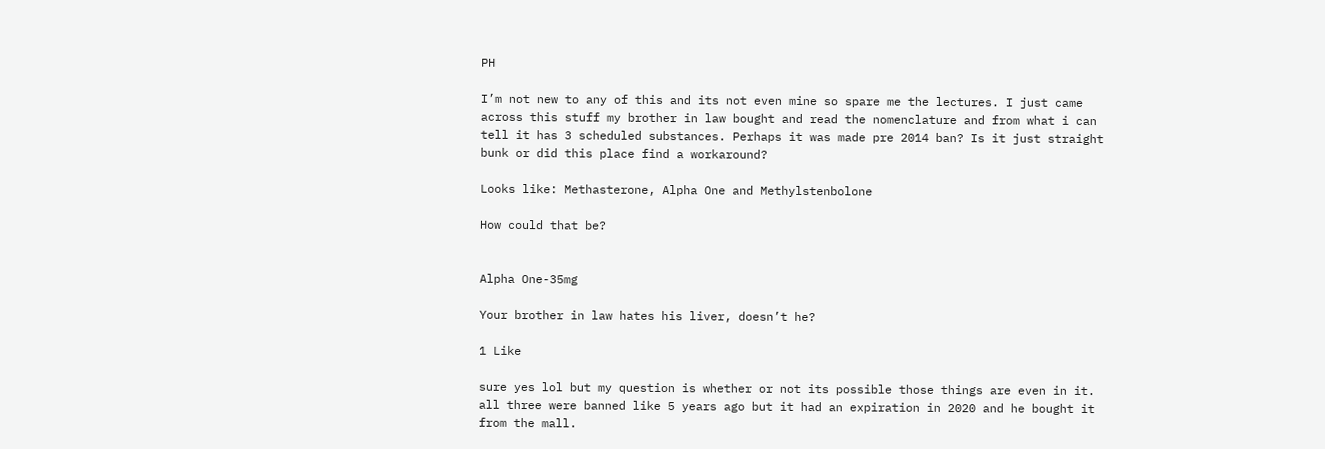PH

I’m not new to any of this and its not even mine so spare me the lectures. I just came across this stuff my brother in law bought and read the nomenclature and from what i can tell it has 3 scheduled substances. Perhaps it was made pre 2014 ban? Is it just straight bunk or did this place find a workaround?

Looks like: Methasterone, Alpha One and Methylstenbolone

How could that be?


Alpha One-35mg

Your brother in law hates his liver, doesn’t he?

1 Like

sure yes lol but my question is whether or not its possible those things are even in it. all three were banned like 5 years ago but it had an expiration in 2020 and he bought it from the mall.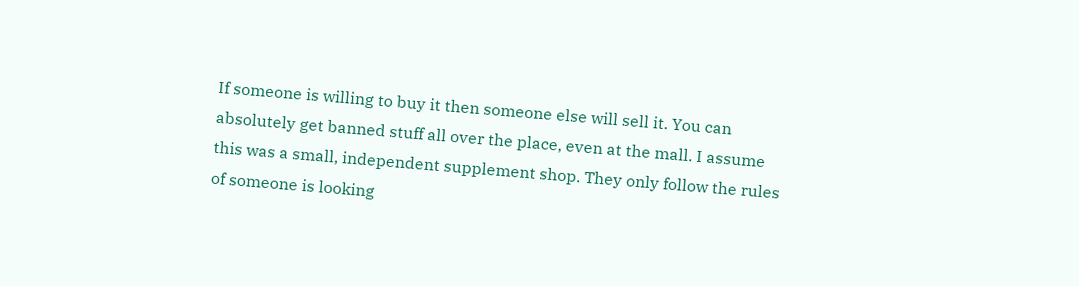If someone is willing to buy it then someone else will sell it. You can absolutely get banned stuff all over the place, even at the mall. I assume this was a small, independent supplement shop. They only follow the rules of someone is looking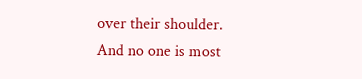over their shoulder. And no one is most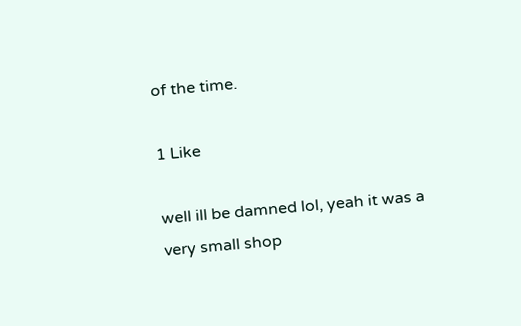of the time.

1 Like

well ill be damned lol, yeah it was a very small shop